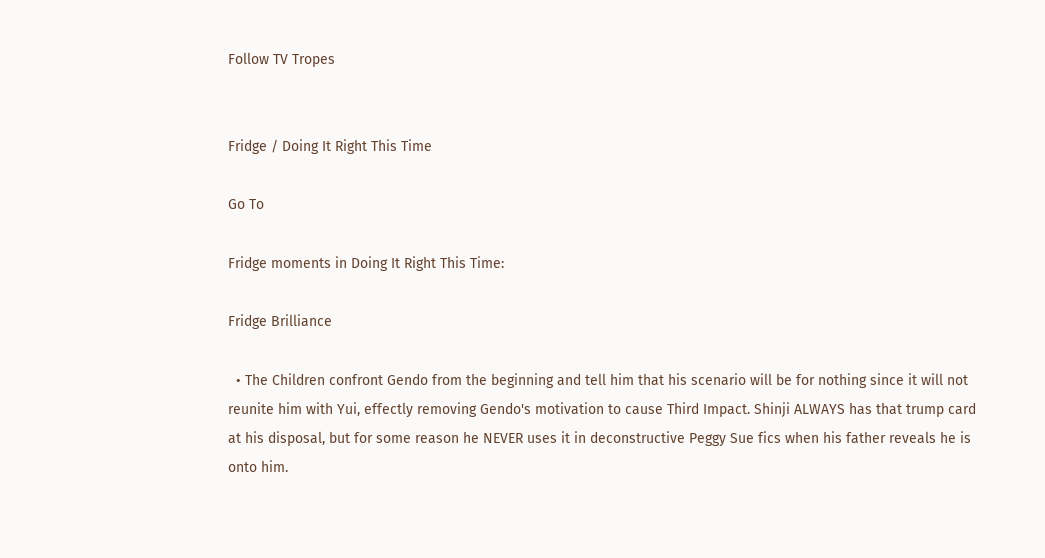Follow TV Tropes


Fridge / Doing It Right This Time

Go To

Fridge moments in Doing It Right This Time:

Fridge Brilliance

  • The Children confront Gendo from the beginning and tell him that his scenario will be for nothing since it will not reunite him with Yui, effectly removing Gendo's motivation to cause Third Impact. Shinji ALWAYS has that trump card at his disposal, but for some reason he NEVER uses it in deconstructive Peggy Sue fics when his father reveals he is onto him.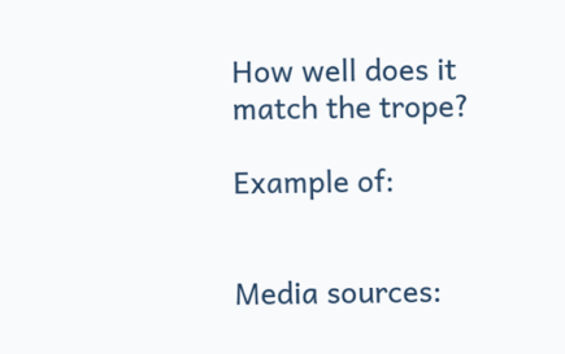How well does it match the trope?

Example of:


Media sources: